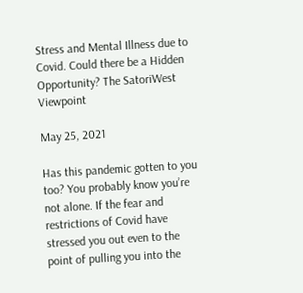Stress and Mental Illness due to Covid. Could there be a Hidden Opportunity? The SatoriWest Viewpoint

May 25, 2021

Has this pandemic gotten to you too? You probably know you’re not alone. If the fear and restrictions of Covid have stressed you out even to the point of pulling you into the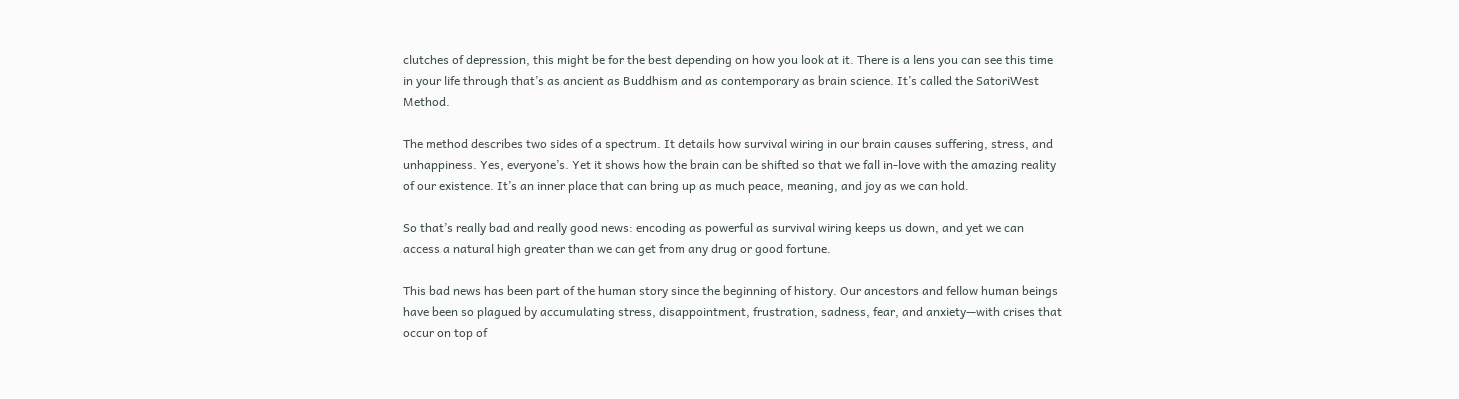clutches of depression, this might be for the best depending on how you look at it. There is a lens you can see this time in your life through that’s as ancient as Buddhism and as contemporary as brain science. It’s called the SatoriWest Method.

The method describes two sides of a spectrum. It details how survival wiring in our brain causes suffering, stress, and unhappiness. Yes, everyone’s. Yet it shows how the brain can be shifted so that we fall in-love with the amazing reality of our existence. It’s an inner place that can bring up as much peace, meaning, and joy as we can hold.

So that’s really bad and really good news: encoding as powerful as survival wiring keeps us down, and yet we can access a natural high greater than we can get from any drug or good fortune.

This bad news has been part of the human story since the beginning of history. Our ancestors and fellow human beings have been so plagued by accumulating stress, disappointment, frustration, sadness, fear, and anxiety—with crises that occur on top of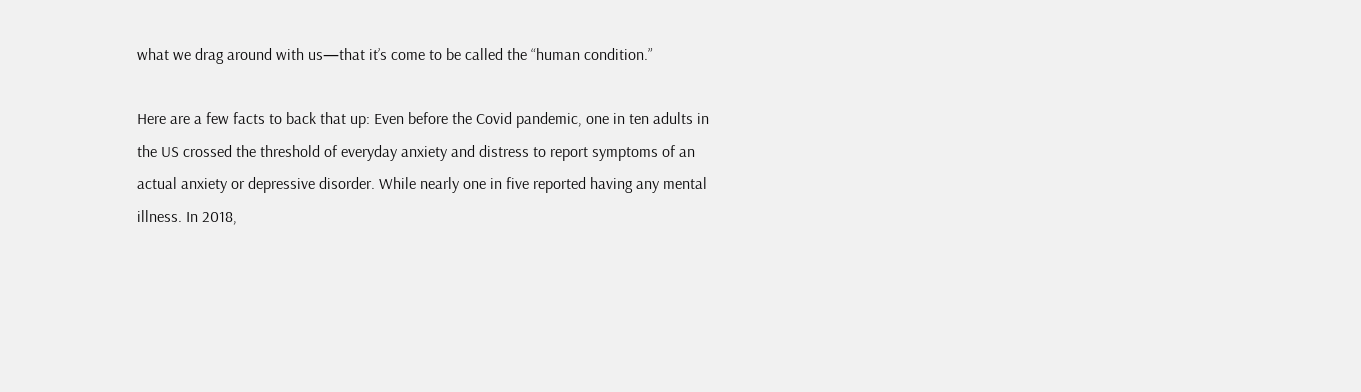what we drag around with us—that it’s come to be called the “human condition.”

Here are a few facts to back that up: Even before the Covid pandemic, one in ten adults in the US crossed the threshold of everyday anxiety and distress to report symptoms of an actual anxiety or depressive disorder. While nearly one in five reported having any mental illness. In 2018,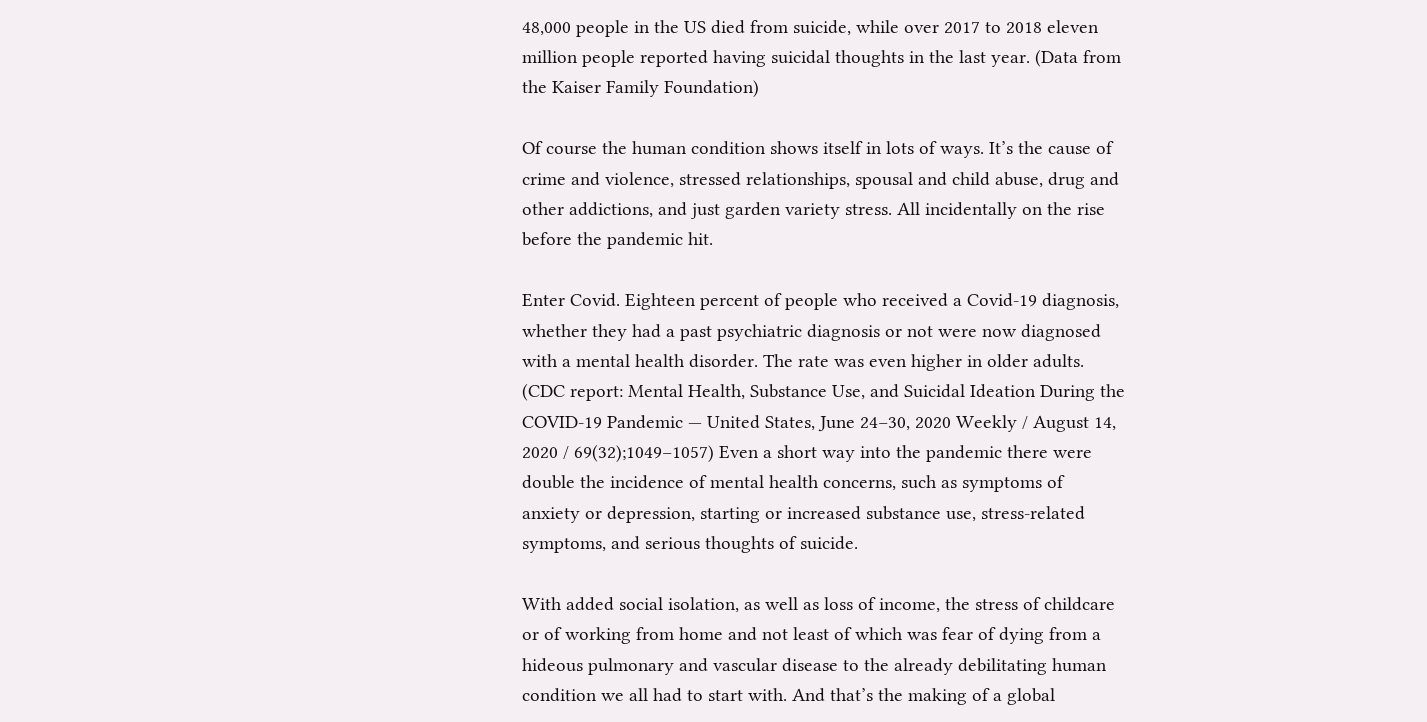48,000 people in the US died from suicide, while over 2017 to 2018 eleven million people reported having suicidal thoughts in the last year. (Data from the Kaiser Family Foundation)

Of course the human condition shows itself in lots of ways. It’s the cause of crime and violence, stressed relationships, spousal and child abuse, drug and other addictions, and just garden variety stress. All incidentally on the rise before the pandemic hit.

Enter Covid. Eighteen percent of people who received a Covid-19 diagnosis, whether they had a past psychiatric diagnosis or not were now diagnosed with a mental health disorder. The rate was even higher in older adults. (CDC report: Mental Health, Substance Use, and Suicidal Ideation During the COVID-19 Pandemic — United States, June 24–30, 2020 Weekly / August 14, 2020 / 69(32);1049–1057) Even a short way into the pandemic there were double the incidence of mental health concerns, such as symptoms of anxiety or depression, starting or increased substance use, stress-related symptoms, and serious thoughts of suicide.

With added social isolation, as well as loss of income, the stress of childcare or of working from home and not least of which was fear of dying from a hideous pulmonary and vascular disease to the already debilitating human condition we all had to start with. And that’s the making of a global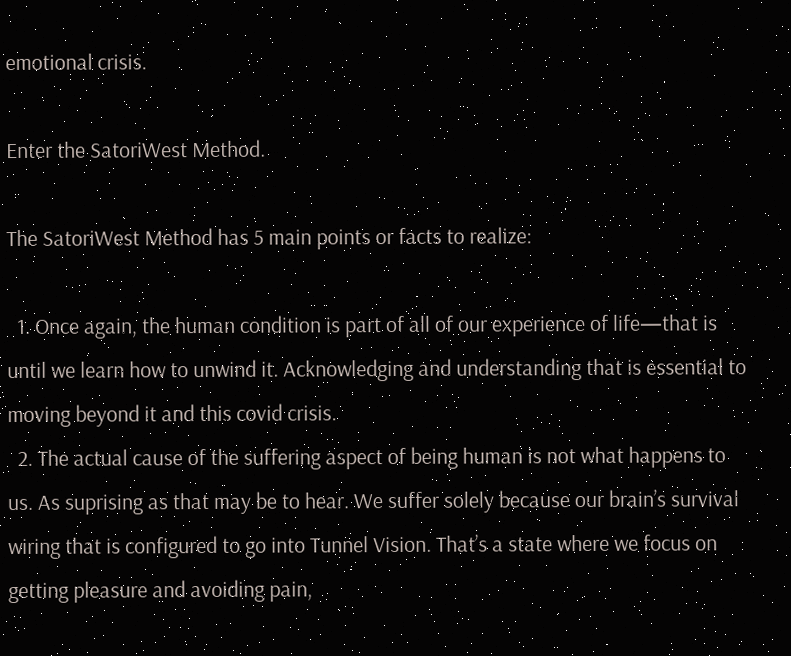emotional crisis.

Enter the SatoriWest Method.

The SatoriWest Method has 5 main points or facts to realize:

  1. Once again, the human condition is part of all of our experience of life—that is until we learn how to unwind it. Acknowledging and understanding that is essential to moving beyond it and this covid crisis.
  2. The actual cause of the suffering aspect of being human is not what happens to us. As suprising as that may be to hear. We suffer solely because our brain’s survival wiring that is configured to go into Tunnel Vision. That’s a state where we focus on getting pleasure and avoiding pain,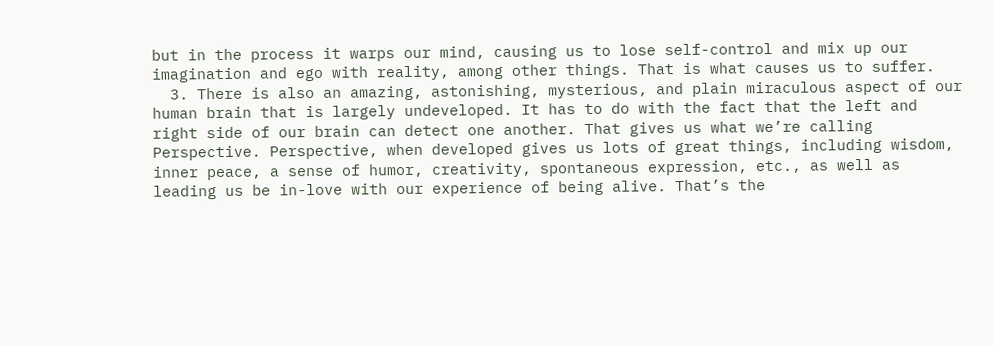but in the process it warps our mind, causing us to lose self-control and mix up our imagination and ego with reality, among other things. That is what causes us to suffer.
  3. There is also an amazing, astonishing, mysterious, and plain miraculous aspect of our human brain that is largely undeveloped. It has to do with the fact that the left and right side of our brain can detect one another. That gives us what we’re calling Perspective. Perspective, when developed gives us lots of great things, including wisdom, inner peace, a sense of humor, creativity, spontaneous expression, etc., as well as leading us be in-love with our experience of being alive. That’s the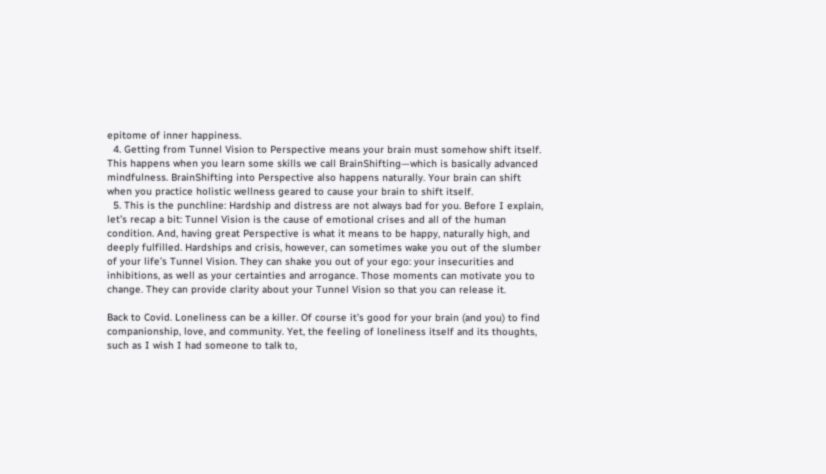epitome of inner happiness.
  4. Getting from Tunnel Vision to Perspective means your brain must somehow shift itself. This happens when you learn some skills we call BrainShifting—which is basically advanced mindfulness. BrainShifting into Perspective also happens naturally. Your brain can shift when you practice holistic wellness geared to cause your brain to shift itself.
  5. This is the punchline: Hardship and distress are not always bad for you. Before I explain, let’s recap a bit: Tunnel Vision is the cause of emotional crises and all of the human condition. And, having great Perspective is what it means to be happy, naturally high, and deeply fulfilled. Hardships and crisis, however, can sometimes wake you out of the slumber of your life’s Tunnel Vision. They can shake you out of your ego: your insecurities and inhibitions, as well as your certainties and arrogance. Those moments can motivate you to change. They can provide clarity about your Tunnel Vision so that you can release it.

Back to Covid. Loneliness can be a killer. Of course it’s good for your brain (and you) to find companionship, love, and community. Yet, the feeling of loneliness itself and its thoughts, such as I wish I had someone to talk to,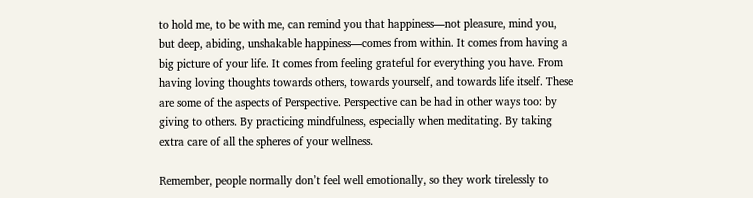to hold me, to be with me, can remind you that happiness—not pleasure, mind you, but deep, abiding, unshakable happiness—comes from within. It comes from having a big picture of your life. It comes from feeling grateful for everything you have. From having loving thoughts towards others, towards yourself, and towards life itself. These are some of the aspects of Perspective. Perspective can be had in other ways too: by giving to others. By practicing mindfulness, especially when meditating. By taking extra care of all the spheres of your wellness.

Remember, people normally don’t feel well emotionally, so they work tirelessly to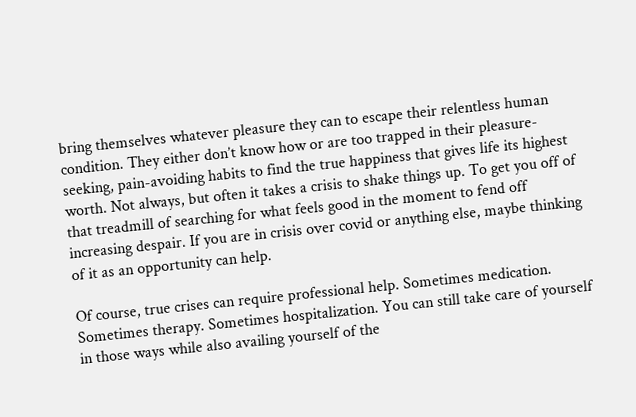bring themselves whatever pleasure they can to escape their relentless human condition. They either don’t know how or are too trapped in their pleasure-seeking, pain-avoiding habits to find the true happiness that gives life its highest worth. Not always, but often it takes a crisis to shake things up. To get you off of that treadmill of searching for what feels good in the moment to fend off increasing despair. If you are in crisis over covid or anything else, maybe thinking of it as an opportunity can help.

Of course, true crises can require professional help. Sometimes medication. Sometimes therapy. Sometimes hospitalization. You can still take care of yourself in those ways while also availing yourself of the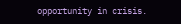opportunity in crisis.